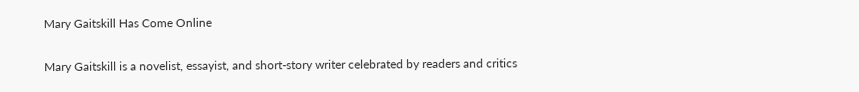Mary Gaitskill Has Come Online

Mary Gaitskill is a novelist, essayist, and short-story writer celebrated by readers and critics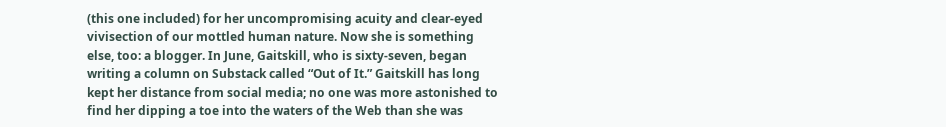(this one included) for her uncompromising acuity and clear-eyed vivisection of our mottled human nature. Now she is something else, too: a blogger. In June, Gaitskill, who is sixty-seven, began writing a column on Substack called “Out of It.” Gaitskill has long kept her distance from social media; no one was more astonished to find her dipping a toe into the waters of the Web than she was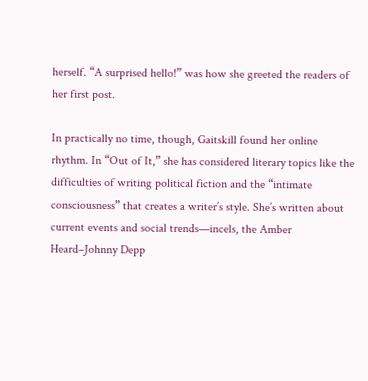herself. “A surprised hello!” was how she greeted the readers of her first post.

In practically no time, though, Gaitskill found her online rhythm. In “Out of It,” she has considered literary topics like the difficulties of writing political fiction and the “intimate consciousness” that creates a writer’s style. She’s written about current events and social trends—incels, the Amber Heard–Johnny Depp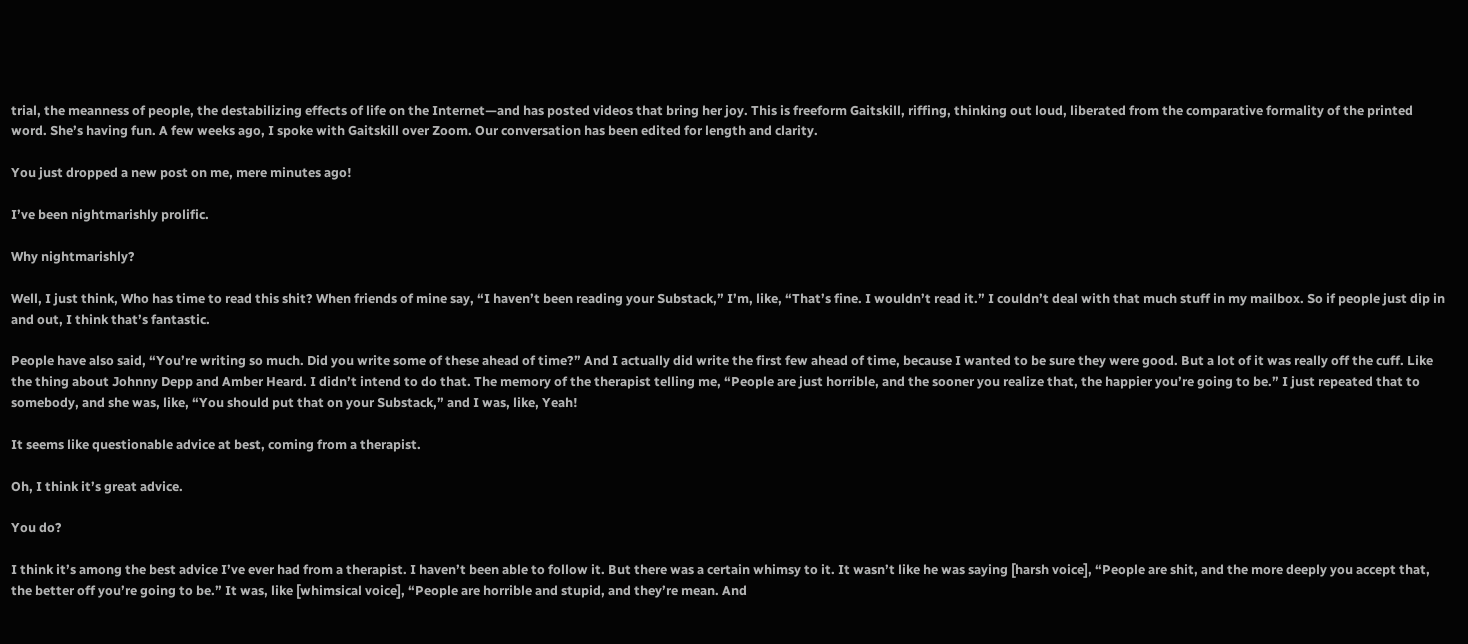trial, the meanness of people, the destabilizing effects of life on the Internet—and has posted videos that bring her joy. This is freeform Gaitskill, riffing, thinking out loud, liberated from the comparative formality of the printed word. She’s having fun. A few weeks ago, I spoke with Gaitskill over Zoom. Our conversation has been edited for length and clarity.

You just dropped a new post on me, mere minutes ago!

I’ve been nightmarishly prolific.

Why nightmarishly?

Well, I just think, Who has time to read this shit? When friends of mine say, “I haven’t been reading your Substack,” I’m, like, “That’s fine. I wouldn’t read it.” I couldn’t deal with that much stuff in my mailbox. So if people just dip in and out, I think that’s fantastic.

People have also said, “You’re writing so much. Did you write some of these ahead of time?” And I actually did write the first few ahead of time, because I wanted to be sure they were good. But a lot of it was really off the cuff. Like the thing about Johnny Depp and Amber Heard. I didn’t intend to do that. The memory of the therapist telling me, “People are just horrible, and the sooner you realize that, the happier you’re going to be.” I just repeated that to somebody, and she was, like, “You should put that on your Substack,” and I was, like, Yeah!

It seems like questionable advice at best, coming from a therapist.

Oh, I think it’s great advice.

You do?

I think it’s among the best advice I’ve ever had from a therapist. I haven’t been able to follow it. But there was a certain whimsy to it. It wasn’t like he was saying [harsh voice], “People are shit, and the more deeply you accept that, the better off you’re going to be.” It was, like [whimsical voice], “People are horrible and stupid, and they’re mean. And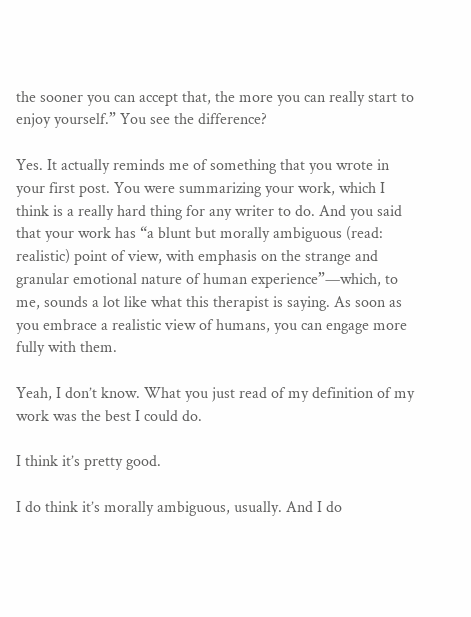the sooner you can accept that, the more you can really start to enjoy yourself.” You see the difference?

Yes. It actually reminds me of something that you wrote in your first post. You were summarizing your work, which I think is a really hard thing for any writer to do. And you said that your work has “a blunt but morally ambiguous (read: realistic) point of view, with emphasis on the strange and granular emotional nature of human experience”—which, to me, sounds a lot like what this therapist is saying. As soon as you embrace a realistic view of humans, you can engage more fully with them.

Yeah, I don’t know. What you just read of my definition of my work was the best I could do.

I think it’s pretty good.

I do think it’s morally ambiguous, usually. And I do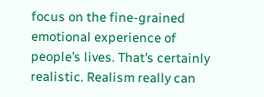focus on the fine-grained emotional experience of people’s lives. That’s certainly realistic. Realism really can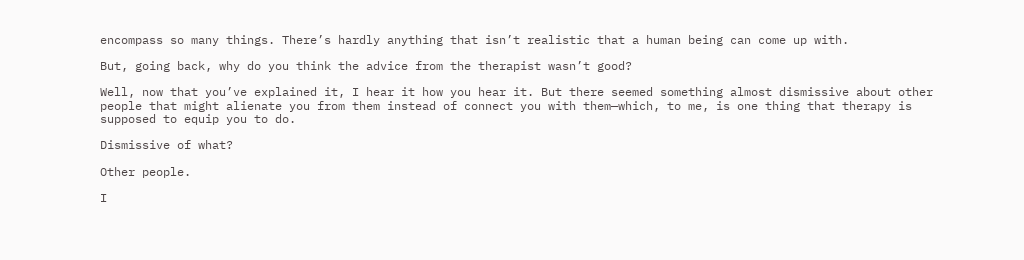encompass so many things. There’s hardly anything that isn’t realistic that a human being can come up with.

But, going back, why do you think the advice from the therapist wasn’t good?

Well, now that you’ve explained it, I hear it how you hear it. But there seemed something almost dismissive about other people that might alienate you from them instead of connect you with them—which, to me, is one thing that therapy is supposed to equip you to do.

Dismissive of what?

Other people.

I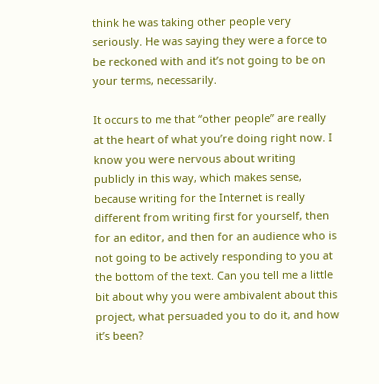think he was taking other people very seriously. He was saying they were a force to be reckoned with and it’s not going to be on your terms, necessarily.

It occurs to me that “other people” are really at the heart of what you’re doing right now. I know you were nervous about writing publicly in this way, which makes sense, because writing for the Internet is really different from writing first for yourself, then for an editor, and then for an audience who is not going to be actively responding to you at the bottom of the text. Can you tell me a little bit about why you were ambivalent about this project, what persuaded you to do it, and how it’s been?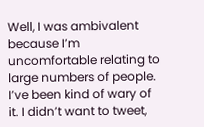Well, I was ambivalent because I’m uncomfortable relating to large numbers of people. I’ve been kind of wary of it. I didn’t want to tweet,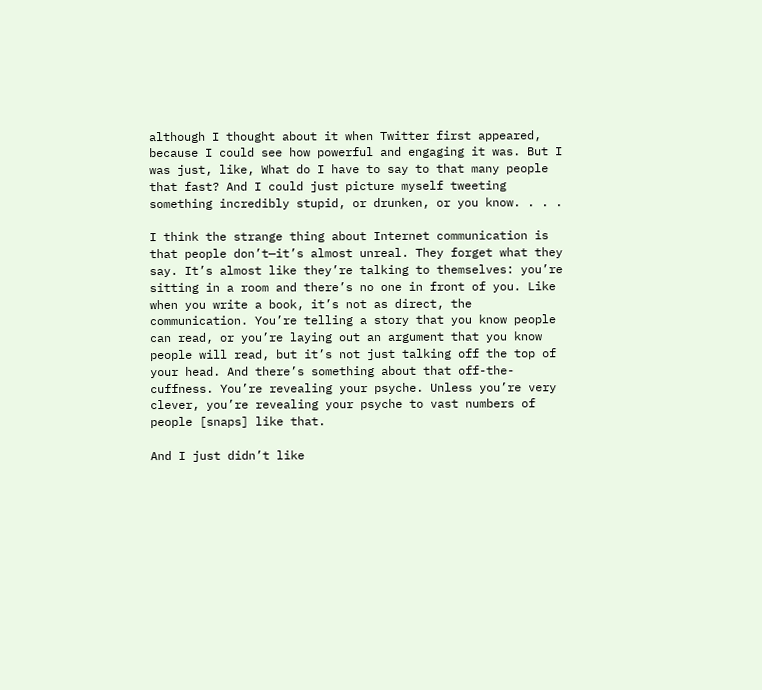although I thought about it when Twitter first appeared, because I could see how powerful and engaging it was. But I was just, like, What do I have to say to that many people that fast? And I could just picture myself tweeting something incredibly stupid, or drunken, or you know. . . .

I think the strange thing about Internet communication is that people don’t—it’s almost unreal. They forget what they say. It’s almost like they’re talking to themselves: you’re sitting in a room and there’s no one in front of you. Like when you write a book, it’s not as direct, the communication. You’re telling a story that you know people can read, or you’re laying out an argument that you know people will read, but it’s not just talking off the top of your head. And there’s something about that off-the-cuffness. You’re revealing your psyche. Unless you’re very clever, you’re revealing your psyche to vast numbers of people [snaps] like that.

And I just didn’t like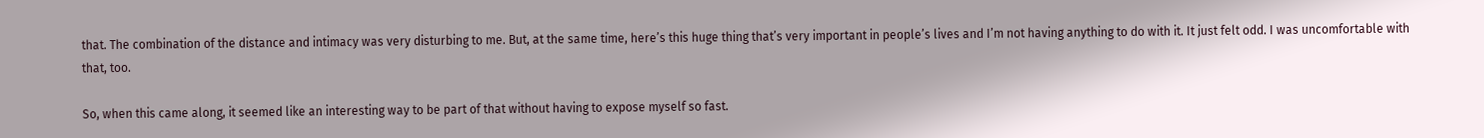that. The combination of the distance and intimacy was very disturbing to me. But, at the same time, here’s this huge thing that’s very important in people’s lives and I’m not having anything to do with it. It just felt odd. I was uncomfortable with that, too.

So, when this came along, it seemed like an interesting way to be part of that without having to expose myself so fast.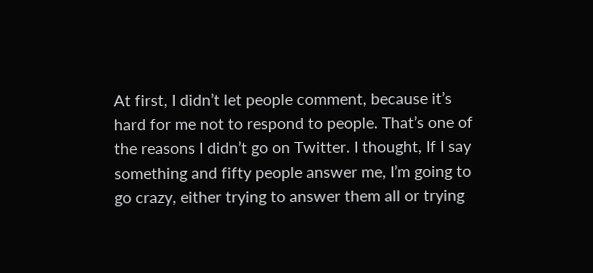At first, I didn’t let people comment, because it’s hard for me not to respond to people. That’s one of the reasons I didn’t go on Twitter. I thought, If I say something and fifty people answer me, I’m going to go crazy, either trying to answer them all or trying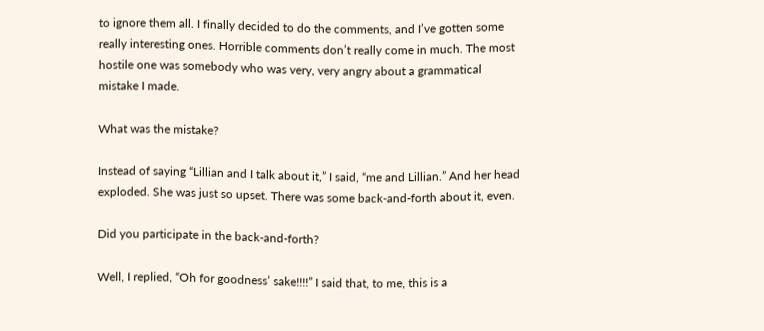to ignore them all. I finally decided to do the comments, and I’ve gotten some really interesting ones. Horrible comments don’t really come in much. The most hostile one was somebody who was very, very angry about a grammatical mistake I made.

What was the mistake?

Instead of saying “Lillian and I talk about it,” I said, “me and Lillian.” And her head exploded. She was just so upset. There was some back-and-forth about it, even.

Did you participate in the back-and-forth?

Well, I replied, “Oh for goodness’ sake!!!!” I said that, to me, this is a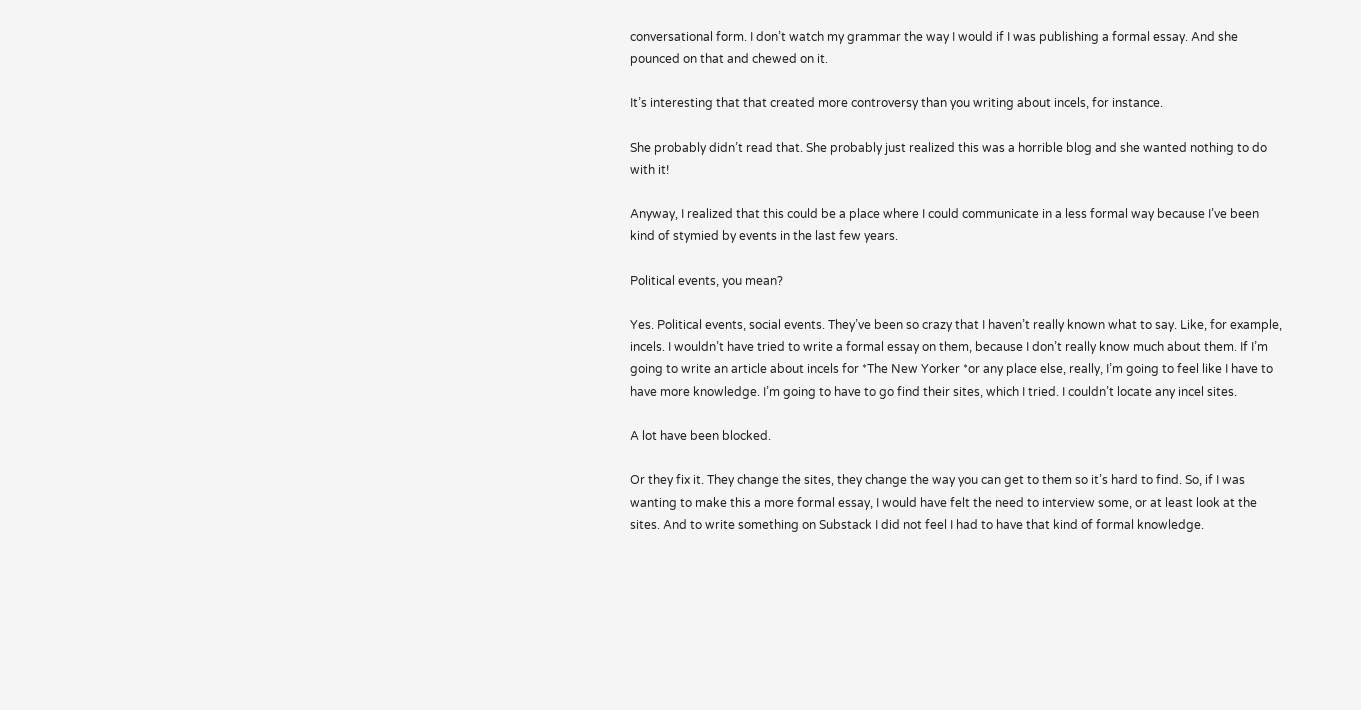conversational form. I don’t watch my grammar the way I would if I was publishing a formal essay. And she pounced on that and chewed on it.

It’s interesting that that created more controversy than you writing about incels, for instance.

She probably didn’t read that. She probably just realized this was a horrible blog and she wanted nothing to do with it!

Anyway, I realized that this could be a place where I could communicate in a less formal way because I’ve been kind of stymied by events in the last few years.

Political events, you mean?

Yes. Political events, social events. They’ve been so crazy that I haven’t really known what to say. Like, for example, incels. I wouldn’t have tried to write a formal essay on them, because I don’t really know much about them. If I’m going to write an article about incels for *The New Yorker *or any place else, really, I’m going to feel like I have to have more knowledge. I’m going to have to go find their sites, which I tried. I couldn’t locate any incel sites.

A lot have been blocked.

Or they fix it. They change the sites, they change the way you can get to them so it’s hard to find. So, if I was wanting to make this a more formal essay, I would have felt the need to interview some, or at least look at the sites. And to write something on Substack I did not feel I had to have that kind of formal knowledge.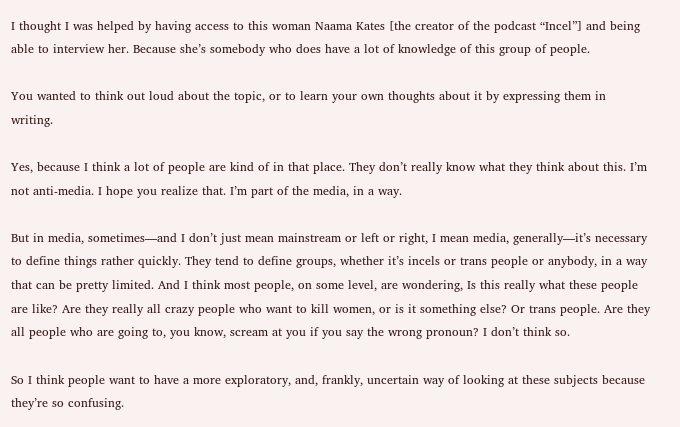I thought I was helped by having access to this woman Naama Kates [the creator of the podcast “Incel”] and being able to interview her. Because she’s somebody who does have a lot of knowledge of this group of people.

You wanted to think out loud about the topic, or to learn your own thoughts about it by expressing them in writing.

Yes, because I think a lot of people are kind of in that place. They don’t really know what they think about this. I’m not anti-media. I hope you realize that. I’m part of the media, in a way.

But in media, sometimes—and I don’t just mean mainstream or left or right, I mean media, generally—it’s necessary to define things rather quickly. They tend to define groups, whether it’s incels or trans people or anybody, in a way that can be pretty limited. And I think most people, on some level, are wondering, Is this really what these people are like? Are they really all crazy people who want to kill women, or is it something else? Or trans people. Are they all people who are going to, you know, scream at you if you say the wrong pronoun? I don’t think so.

So I think people want to have a more exploratory, and, frankly, uncertain way of looking at these subjects because they’re so confusing.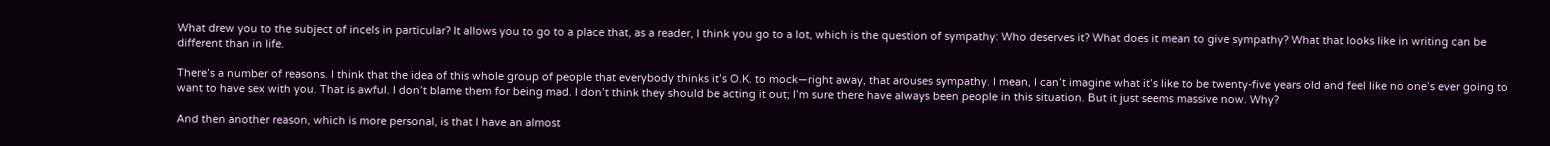What drew you to the subject of incels in particular? It allows you to go to a place that, as a reader, I think you go to a lot, which is the question of sympathy: Who deserves it? What does it mean to give sympathy? What that looks like in writing can be different than in life.

There’s a number of reasons. I think that the idea of this whole group of people that everybody thinks it’s O.K. to mock—right away, that arouses sympathy. I mean, I can’t imagine what it’s like to be twenty-five years old and feel like no one’s ever going to want to have sex with you. That is awful. I don’t blame them for being mad. I don’t think they should be acting it out; I’m sure there have always been people in this situation. But it just seems massive now. Why?

And then another reason, which is more personal, is that I have an almost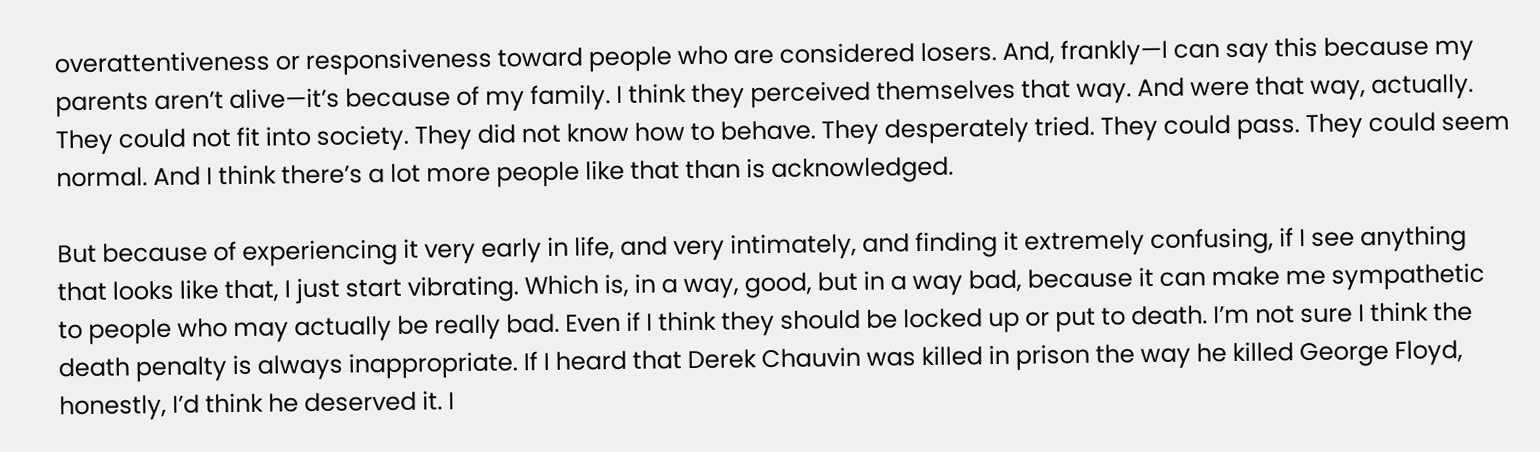overattentiveness or responsiveness toward people who are considered losers. And, frankly—I can say this because my parents aren’t alive—it’s because of my family. I think they perceived themselves that way. And were that way, actually. They could not fit into society. They did not know how to behave. They desperately tried. They could pass. They could seem normal. And I think there’s a lot more people like that than is acknowledged.

But because of experiencing it very early in life, and very intimately, and finding it extremely confusing, if I see anything that looks like that, I just start vibrating. Which is, in a way, good, but in a way bad, because it can make me sympathetic to people who may actually be really bad. Even if I think they should be locked up or put to death. I’m not sure I think the death penalty is always inappropriate. If I heard that Derek Chauvin was killed in prison the way he killed George Floyd, honestly, I’d think he deserved it. I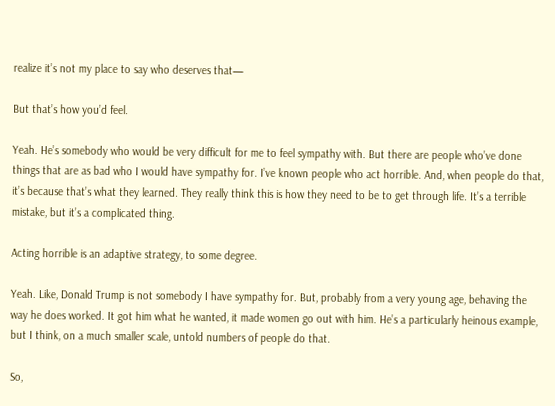realize it’s not my place to say who deserves that—

But that’s how you’d feel.

Yeah. He’s somebody who would be very difficult for me to feel sympathy with. But there are people who’ve done things that are as bad who I would have sympathy for. I’ve known people who act horrible. And, when people do that, it’s because that’s what they learned. They really think this is how they need to be to get through life. It’s a terrible mistake, but it’s a complicated thing.

Acting horrible is an adaptive strategy, to some degree.

Yeah. Like, Donald Trump is not somebody I have sympathy for. But, probably from a very young age, behaving the way he does worked. It got him what he wanted, it made women go out with him. He’s a particularly heinous example, but I think, on a much smaller scale, untold numbers of people do that.

So,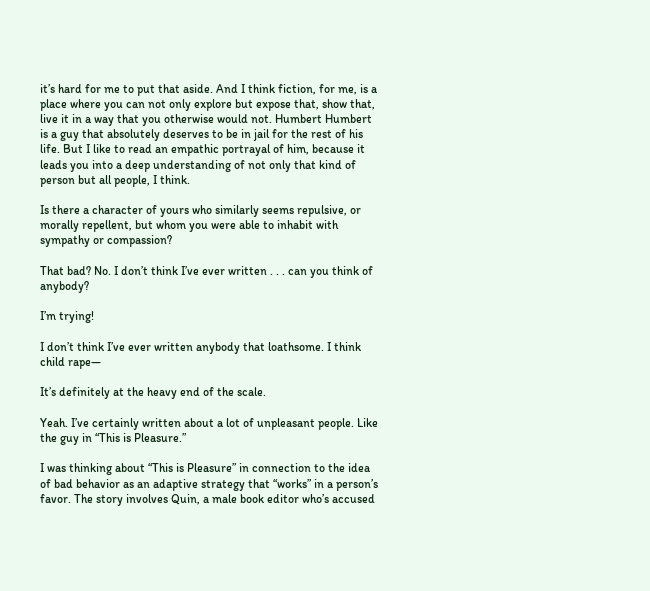it’s hard for me to put that aside. And I think fiction, for me, is a place where you can not only explore but expose that, show that, live it in a way that you otherwise would not. Humbert Humbert is a guy that absolutely deserves to be in jail for the rest of his life. But I like to read an empathic portrayal of him, because it leads you into a deep understanding of not only that kind of person but all people, I think.

Is there a character of yours who similarly seems repulsive, or morally repellent, but whom you were able to inhabit with sympathy or compassion?

That bad? No. I don’t think I’ve ever written . . . can you think of anybody?

I’m trying!

I don’t think I’ve ever written anybody that loathsome. I think child rape—

It’s definitely at the heavy end of the scale.

Yeah. I’ve certainly written about a lot of unpleasant people. Like the guy in “This is Pleasure.”

I was thinking about “This is Pleasure” in connection to the idea of bad behavior as an adaptive strategy that “works” in a person’s favor. The story involves Quin, a male book editor who’s accused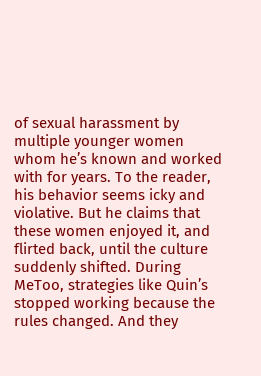of sexual harassment by multiple younger women whom he’s known and worked with for years. To the reader, his behavior seems icky and violative. But he claims that these women enjoyed it, and flirted back, until the culture suddenly shifted. During MeToo, strategies like Quin’s stopped working because the rules changed. And they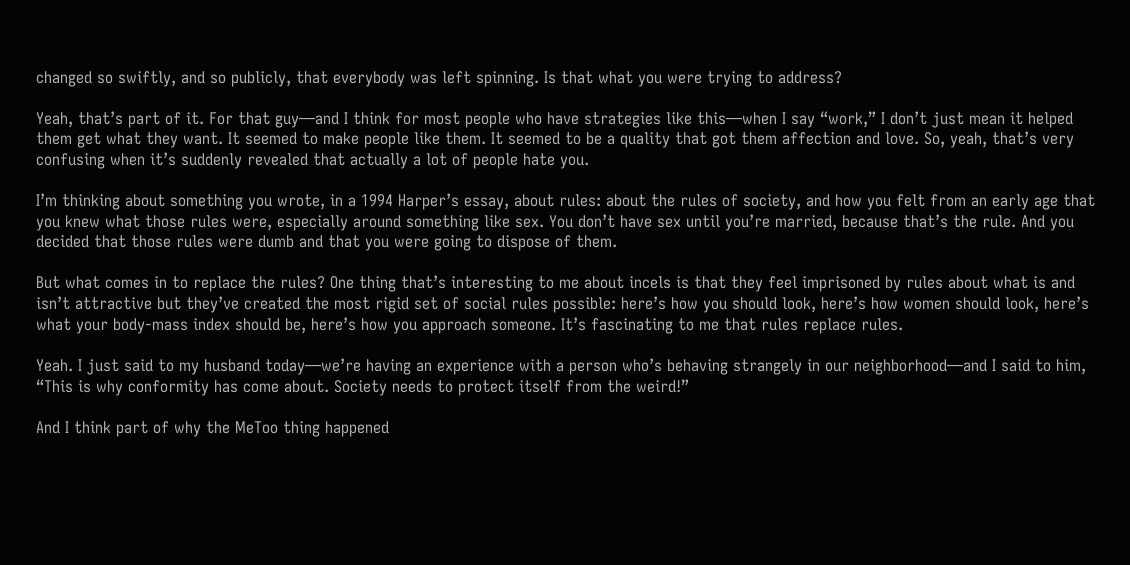changed so swiftly, and so publicly, that everybody was left spinning. Is that what you were trying to address?

Yeah, that’s part of it. For that guy—and I think for most people who have strategies like this—when I say “work,” I don’t just mean it helped them get what they want. It seemed to make people like them. It seemed to be a quality that got them affection and love. So, yeah, that’s very confusing when it’s suddenly revealed that actually a lot of people hate you.

I’m thinking about something you wrote, in a 1994 Harper’s essay, about rules: about the rules of society, and how you felt from an early age that you knew what those rules were, especially around something like sex. You don’t have sex until you’re married, because that’s the rule. And you decided that those rules were dumb and that you were going to dispose of them.

But what comes in to replace the rules? One thing that’s interesting to me about incels is that they feel imprisoned by rules about what is and isn’t attractive but they’ve created the most rigid set of social rules possible: here’s how you should look, here’s how women should look, here’s what your body-mass index should be, here’s how you approach someone. It’s fascinating to me that rules replace rules.

Yeah. I just said to my husband today—we’re having an experience with a person who’s behaving strangely in our neighborhood—and I said to him, “This is why conformity has come about. Society needs to protect itself from the weird!”

And I think part of why the MeToo thing happened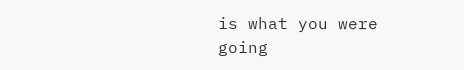is what you were going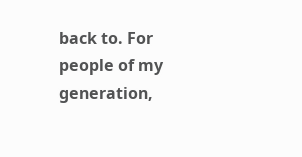back to. For people of my generation,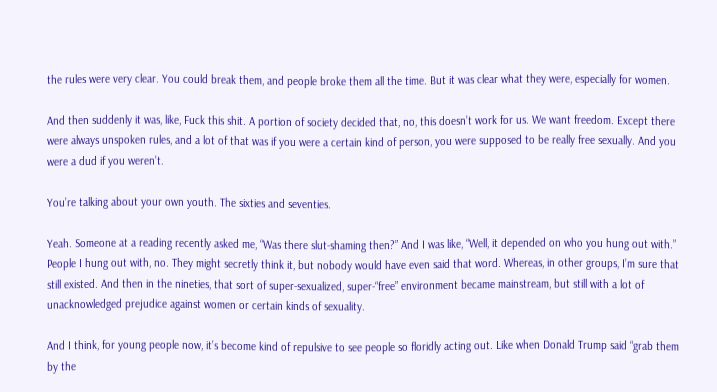the rules were very clear. You could break them, and people broke them all the time. But it was clear what they were, especially for women.

And then suddenly it was, like, Fuck this shit. A portion of society decided that, no, this doesn’t work for us. We want freedom. Except there were always unspoken rules, and a lot of that was if you were a certain kind of person, you were supposed to be really free sexually. And you were a dud if you weren’t.

You’re talking about your own youth. The sixties and seventies.

Yeah. Someone at a reading recently asked me, “Was there slut-shaming then?” And I was like, “Well, it depended on who you hung out with.” People I hung out with, no. They might secretly think it, but nobody would have even said that word. Whereas, in other groups, I’m sure that still existed. And then in the nineties, that sort of super-sexualized, super-“free” environment became mainstream, but still with a lot of unacknowledged prejudice against women or certain kinds of sexuality.

And I think, for young people now, it’s become kind of repulsive to see people so floridly acting out. Like when Donald Trump said “grab them by the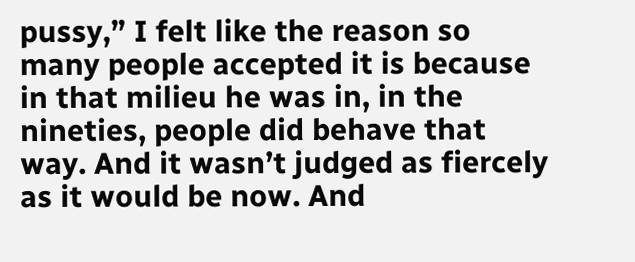pussy,” I felt like the reason so many people accepted it is because in that milieu he was in, in the nineties, people did behave that way. And it wasn’t judged as fiercely as it would be now. And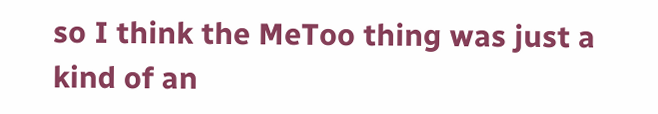so I think the MeToo thing was just a kind of an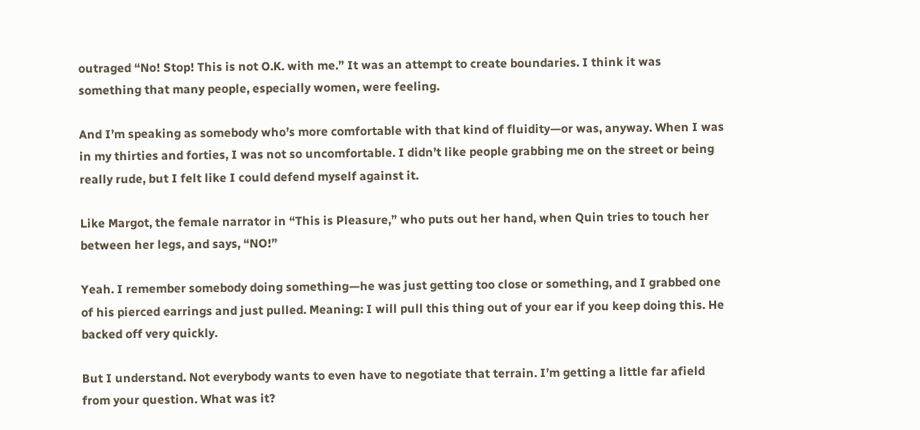outraged “No! Stop! This is not O.K. with me.” It was an attempt to create boundaries. I think it was something that many people, especially women, were feeling.

And I’m speaking as somebody who’s more comfortable with that kind of fluidity—or was, anyway. When I was in my thirties and forties, I was not so uncomfortable. I didn’t like people grabbing me on the street or being really rude, but I felt like I could defend myself against it.

Like Margot, the female narrator in “This is Pleasure,” who puts out her hand, when Quin tries to touch her between her legs, and says, “NO!”

Yeah. I remember somebody doing something—he was just getting too close or something, and I grabbed one of his pierced earrings and just pulled. Meaning: I will pull this thing out of your ear if you keep doing this. He backed off very quickly.

But I understand. Not everybody wants to even have to negotiate that terrain. I’m getting a little far afield from your question. What was it?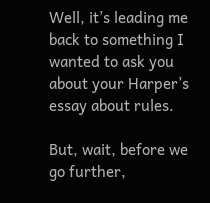Well, it’s leading me back to something I wanted to ask you about your Harper’s essay about rules.

But, wait, before we go further,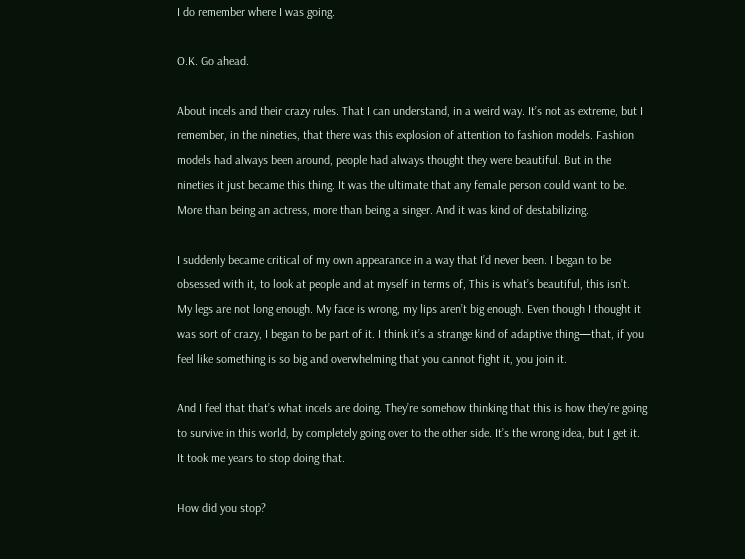I do remember where I was going.

O.K. Go ahead.

About incels and their crazy rules. That I can understand, in a weird way. It’s not as extreme, but I remember, in the nineties, that there was this explosion of attention to fashion models. Fashion models had always been around, people had always thought they were beautiful. But in the nineties it just became this thing. It was the ultimate that any female person could want to be. More than being an actress, more than being a singer. And it was kind of destabilizing.

I suddenly became critical of my own appearance in a way that I’d never been. I began to be obsessed with it, to look at people and at myself in terms of, This is what’s beautiful, this isn’t. My legs are not long enough. My face is wrong, my lips aren’t big enough. Even though I thought it was sort of crazy, I began to be part of it. I think it’s a strange kind of adaptive thing—that, if you feel like something is so big and overwhelming that you cannot fight it, you join it.

And I feel that that’s what incels are doing. They’re somehow thinking that this is how they’re going to survive in this world, by completely going over to the other side. It’s the wrong idea, but I get it. It took me years to stop doing that.

How did you stop?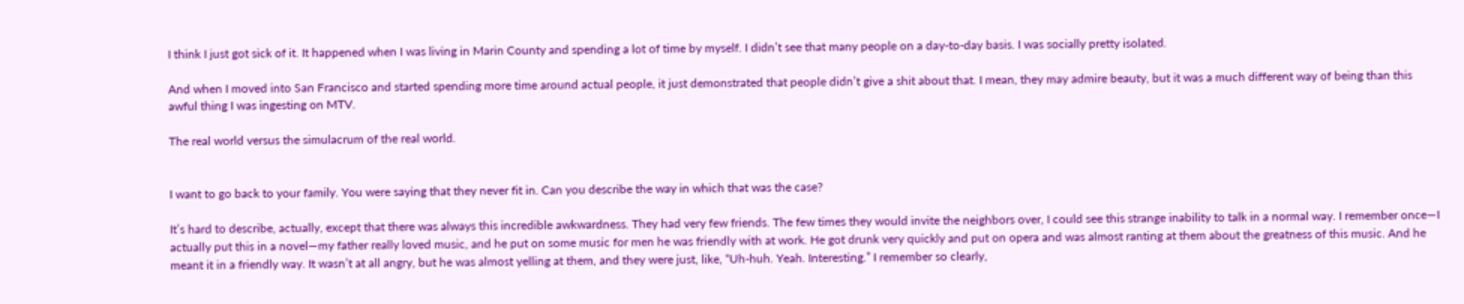I think I just got sick of it. It happened when I was living in Marin County and spending a lot of time by myself. I didn’t see that many people on a day-to-day basis. I was socially pretty isolated.

And when I moved into San Francisco and started spending more time around actual people, it just demonstrated that people didn’t give a shit about that. I mean, they may admire beauty, but it was a much different way of being than this awful thing I was ingesting on MTV.

The real world versus the simulacrum of the real world.


I want to go back to your family. You were saying that they never fit in. Can you describe the way in which that was the case?

It’s hard to describe, actually, except that there was always this incredible awkwardness. They had very few friends. The few times they would invite the neighbors over, I could see this strange inability to talk in a normal way. I remember once—I actually put this in a novel—my father really loved music, and he put on some music for men he was friendly with at work. He got drunk very quickly and put on opera and was almost ranting at them about the greatness of this music. And he meant it in a friendly way. It wasn’t at all angry, but he was almost yelling at them, and they were just, like, “Uh-huh. Yeah. Interesting.” I remember so clearly,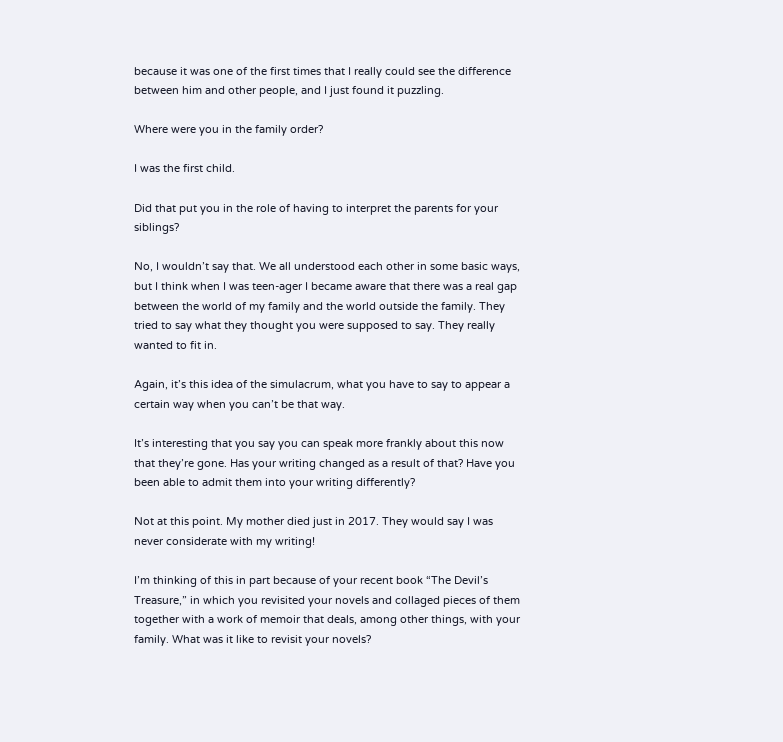because it was one of the first times that I really could see the difference between him and other people, and I just found it puzzling.

Where were you in the family order?

I was the first child.

Did that put you in the role of having to interpret the parents for your siblings?

No, I wouldn’t say that. We all understood each other in some basic ways, but I think when I was teen-ager I became aware that there was a real gap between the world of my family and the world outside the family. They tried to say what they thought you were supposed to say. They really wanted to fit in.

Again, it’s this idea of the simulacrum, what you have to say to appear a certain way when you can’t be that way.

It’s interesting that you say you can speak more frankly about this now that they’re gone. Has your writing changed as a result of that? Have you been able to admit them into your writing differently?

Not at this point. My mother died just in 2017. They would say I was never considerate with my writing!

I’m thinking of this in part because of your recent book “The Devil’s Treasure,” in which you revisited your novels and collaged pieces of them together with a work of memoir that deals, among other things, with your family. What was it like to revisit your novels?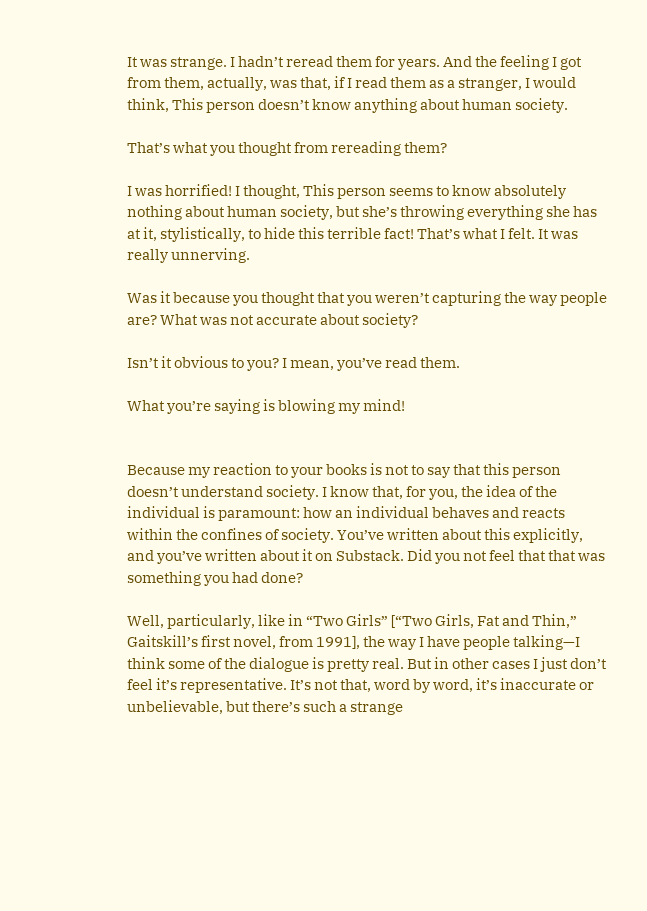It was strange. I hadn’t reread them for years. And the feeling I got from them, actually, was that, if I read them as a stranger, I would think, This person doesn’t know anything about human society.

That’s what you thought from rereading them?

I was horrified! I thought, This person seems to know absolutely nothing about human society, but she’s throwing everything she has at it, stylistically, to hide this terrible fact! That’s what I felt. It was really unnerving.

Was it because you thought that you weren’t capturing the way people are? What was not accurate about society?

Isn’t it obvious to you? I mean, you’ve read them.

What you’re saying is blowing my mind!


Because my reaction to your books is not to say that this person doesn’t understand society. I know that, for you, the idea of the individual is paramount: how an individual behaves and reacts within the confines of society. You’ve written about this explicitly, and you’ve written about it on Substack. Did you not feel that that was something you had done?

Well, particularly, like in “Two Girls” [“Two Girls, Fat and Thin,” Gaitskill’s first novel, from 1991], the way I have people talking—I think some of the dialogue is pretty real. But in other cases I just don’t feel it’s representative. It’s not that, word by word, it’s inaccurate or unbelievable, but there’s such a strange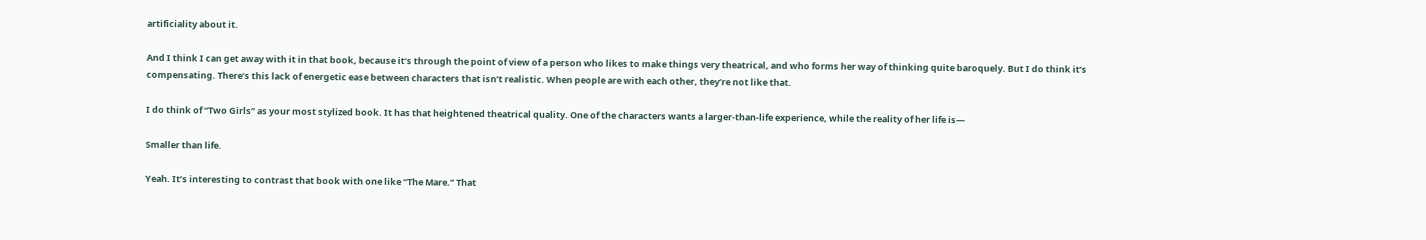artificiality about it.

And I think I can get away with it in that book, because it’s through the point of view of a person who likes to make things very theatrical, and who forms her way of thinking quite baroquely. But I do think it’s compensating. There’s this lack of energetic ease between characters that isn’t realistic. When people are with each other, they’re not like that.

I do think of “Two Girls” as your most stylized book. It has that heightened theatrical quality. One of the characters wants a larger-than-life experience, while the reality of her life is—

Smaller than life.

Yeah. It’s interesting to contrast that book with one like “The Mare.” That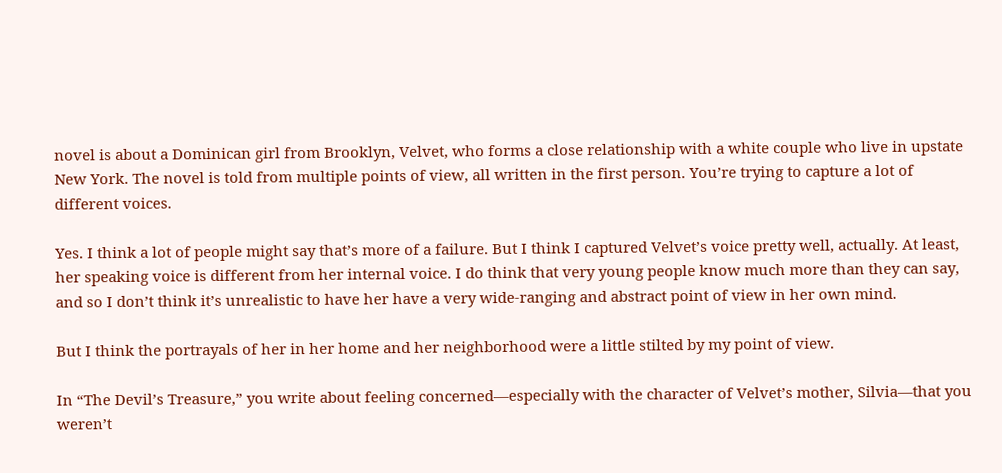novel is about a Dominican girl from Brooklyn, Velvet, who forms a close relationship with a white couple who live in upstate New York. The novel is told from multiple points of view, all written in the first person. You’re trying to capture a lot of different voices.

Yes. I think a lot of people might say that’s more of a failure. But I think I captured Velvet’s voice pretty well, actually. At least, her speaking voice is different from her internal voice. I do think that very young people know much more than they can say, and so I don’t think it’s unrealistic to have her have a very wide-ranging and abstract point of view in her own mind.

But I think the portrayals of her in her home and her neighborhood were a little stilted by my point of view.

In “The Devil’s Treasure,” you write about feeling concerned—especially with the character of Velvet’s mother, Silvia—that you weren’t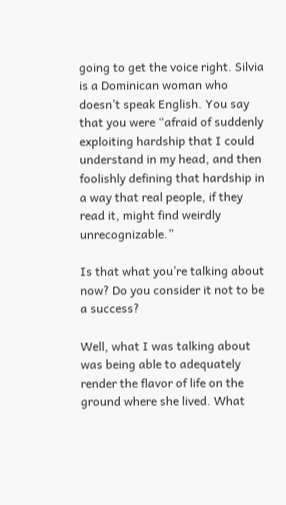going to get the voice right. Silvia is a Dominican woman who doesn’t speak English. You say that you were “afraid of suddenly exploiting hardship that I could understand in my head, and then foolishly defining that hardship in a way that real people, if they read it, might find weirdly unrecognizable.”

Is that what you’re talking about now? Do you consider it not to be a success?

Well, what I was talking about was being able to adequately render the flavor of life on the ground where she lived. What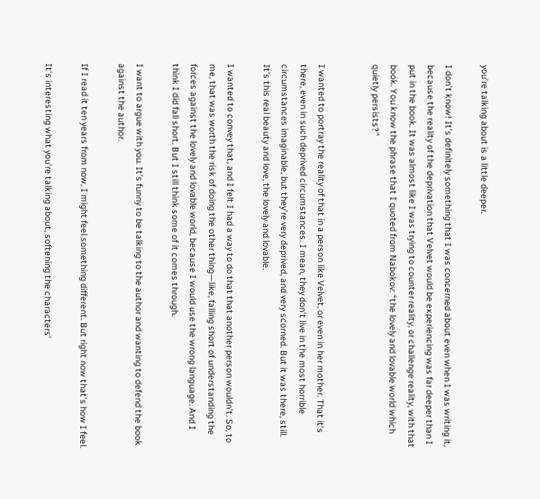you’re talking about is a little deeper.

I don’t know! It’s definitely something that I was concerned about even when I was writing it, because the reality of the deprivation that Velvet would be experiencing was far deeper than I put in the book. It was almost like I was trying to counter reality, or challenge reality, with that book. You know the phrase that I quoted from Nabokov: “the lovely and lovable world which quietly persists?”


I wanted to portray the reality of that in a person like Velvet, or even in her mother. That it’s there, even in such deprived circumstances. I mean, they don’t live in the most horrible circumstances imaginable, but they’re very deprived, and very scorned. But it was there, still. It’s this real beauty and love, the lovely and lovable.

I wanted to convey that, and I felt I had a way to do that that another person wouldn’t. So, to me, that was worth the risk of doing the other thing—like, falling short of understanding the forces against the lovely and lovable world, because I would use the wrong language. And I think I did fall short. But I still think some of it comes through.

I want to argue with you. It’s funny to be talking to the author and wanting to defend the book against the author.

If I read it ten years from now, I might feel something different. But right now that’s how I feel.

It’s interesting what you’re talking about, softening the characters’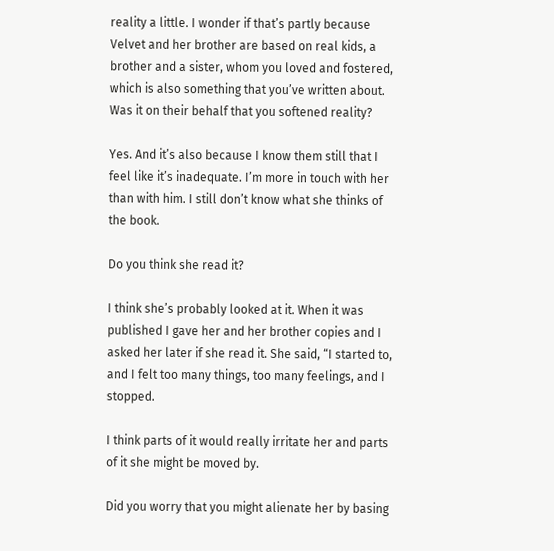reality a little. I wonder if that’s partly because Velvet and her brother are based on real kids, a brother and a sister, whom you loved and fostered, which is also something that you’ve written about. Was it on their behalf that you softened reality?

Yes. And it’s also because I know them still that I feel like it’s inadequate. I’m more in touch with her than with him. I still don’t know what she thinks of the book.

Do you think she read it?

I think she’s probably looked at it. When it was published I gave her and her brother copies and I asked her later if she read it. She said, “I started to, and I felt too many things, too many feelings, and I stopped.

I think parts of it would really irritate her and parts of it she might be moved by.

Did you worry that you might alienate her by basing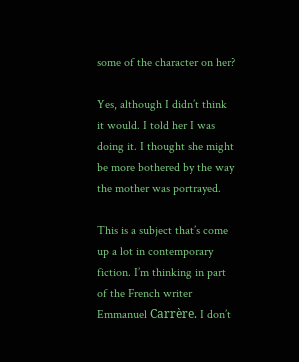some of the character on her?

Yes, although I didn’t think it would. I told her I was doing it. I thought she might be more bothered by the way the mother was portrayed.

This is a subject that’s come up a lot in contemporary fiction. I’m thinking in part of the French writer Emmanuel Carrère. I don’t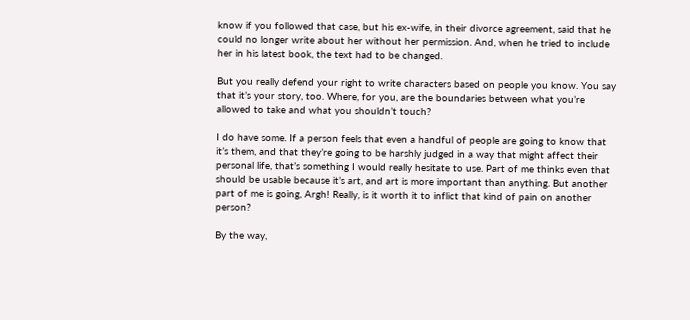know if you followed that case, but his ex-wife, in their divorce agreement, said that he could no longer write about her without her permission. And, when he tried to include her in his latest book, the text had to be changed.

But you really defend your right to write characters based on people you know. You say that it’s your story, too. Where, for you, are the boundaries between what you’re allowed to take and what you shouldn’t touch?

I do have some. If a person feels that even a handful of people are going to know that it’s them, and that they’re going to be harshly judged in a way that might affect their personal life, that’s something I would really hesitate to use. Part of me thinks even that should be usable because it’s art, and art is more important than anything. But another part of me is going, Argh! Really, is it worth it to inflict that kind of pain on another person?

By the way,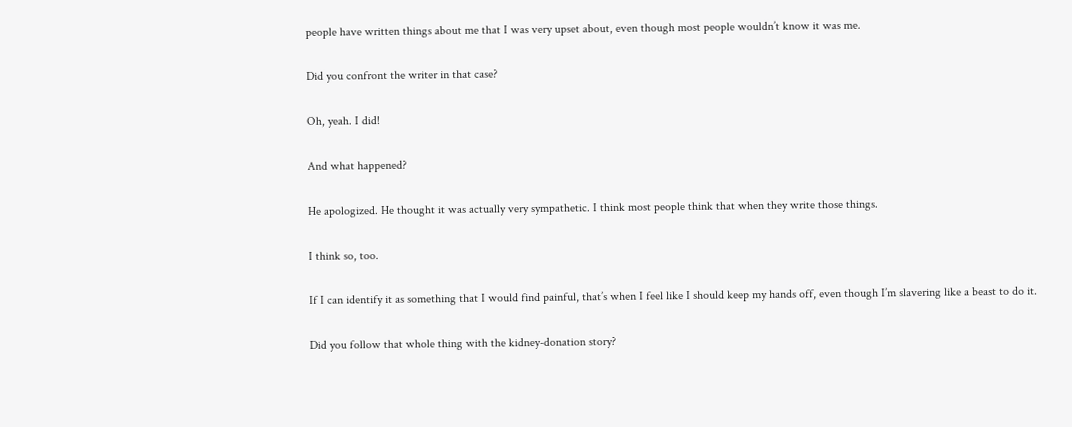people have written things about me that I was very upset about, even though most people wouldn’t know it was me.

Did you confront the writer in that case?

Oh, yeah. I did!

And what happened?

He apologized. He thought it was actually very sympathetic. I think most people think that when they write those things.

I think so, too.

If I can identify it as something that I would find painful, that’s when I feel like I should keep my hands off, even though I’m slavering like a beast to do it.

Did you follow that whole thing with the kidney-donation story?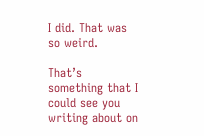I did. That was so weird.

That’s something that I could see you writing about on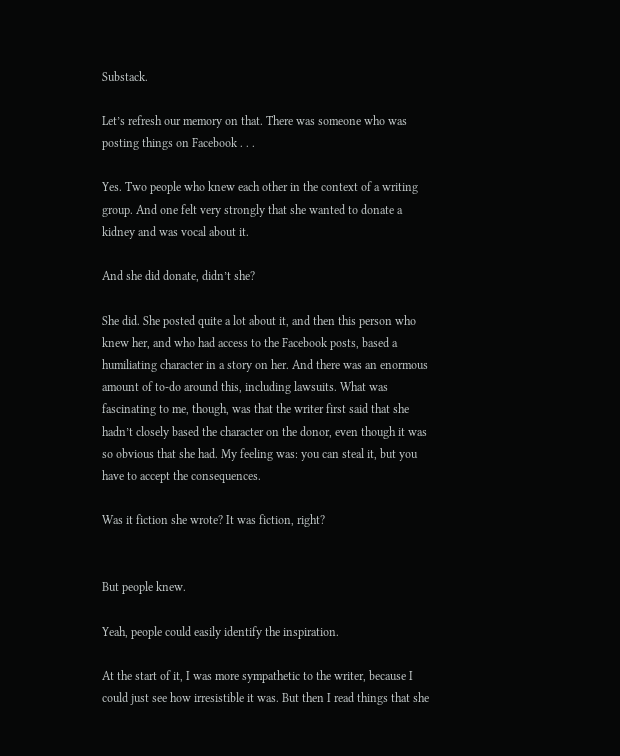Substack.

Let’s refresh our memory on that. There was someone who was posting things on Facebook . . .

Yes. Two people who knew each other in the context of a writing group. And one felt very strongly that she wanted to donate a kidney and was vocal about it.

And she did donate, didn’t she?

She did. She posted quite a lot about it, and then this person who knew her, and who had access to the Facebook posts, based a humiliating character in a story on her. And there was an enormous amount of to-do around this, including lawsuits. What was fascinating to me, though, was that the writer first said that she hadn’t closely based the character on the donor, even though it was so obvious that she had. My feeling was: you can steal it, but you have to accept the consequences.

Was it fiction she wrote? It was fiction, right?


But people knew.

Yeah, people could easily identify the inspiration.

At the start of it, I was more sympathetic to the writer, because I could just see how irresistible it was. But then I read things that she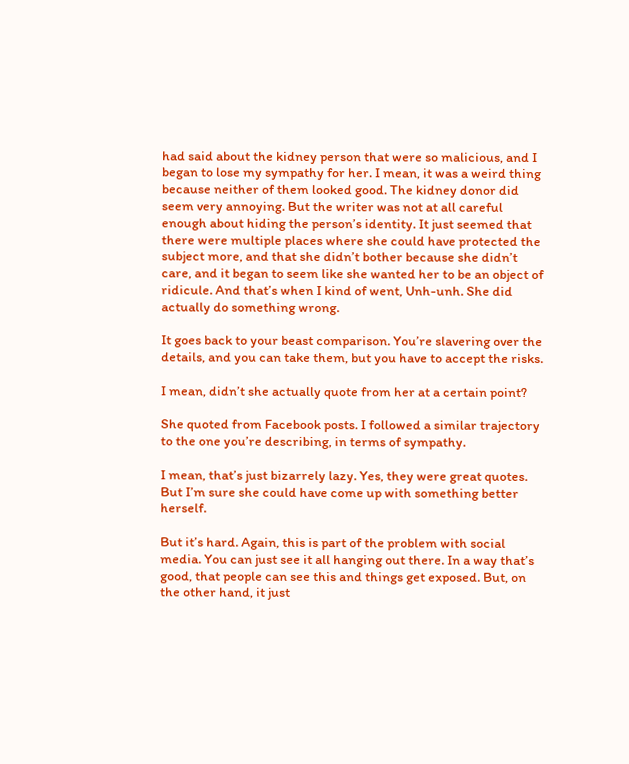had said about the kidney person that were so malicious, and I began to lose my sympathy for her. I mean, it was a weird thing because neither of them looked good. The kidney donor did seem very annoying. But the writer was not at all careful enough about hiding the person’s identity. It just seemed that there were multiple places where she could have protected the subject more, and that she didn’t bother because she didn’t care, and it began to seem like she wanted her to be an object of ridicule. And that’s when I kind of went, Unh-unh. She did actually do something wrong.

It goes back to your beast comparison. You’re slavering over the details, and you can take them, but you have to accept the risks.

I mean, didn’t she actually quote from her at a certain point?

She quoted from Facebook posts. I followed a similar trajectory to the one you’re describing, in terms of sympathy.

I mean, that’s just bizarrely lazy. Yes, they were great quotes. But I’m sure she could have come up with something better herself.

But it’s hard. Again, this is part of the problem with social media. You can just see it all hanging out there. In a way that’s good, that people can see this and things get exposed. But, on the other hand, it just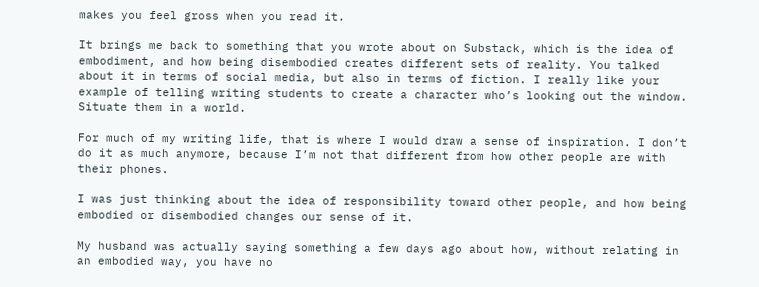makes you feel gross when you read it.

It brings me back to something that you wrote about on Substack, which is the idea of embodiment, and how being disembodied creates different sets of reality. You talked about it in terms of social media, but also in terms of fiction. I really like your example of telling writing students to create a character who’s looking out the window. Situate them in a world.

For much of my writing life, that is where I would draw a sense of inspiration. I don’t do it as much anymore, because I’m not that different from how other people are with their phones.

I was just thinking about the idea of responsibility toward other people, and how being embodied or disembodied changes our sense of it.

My husband was actually saying something a few days ago about how, without relating in an embodied way, you have no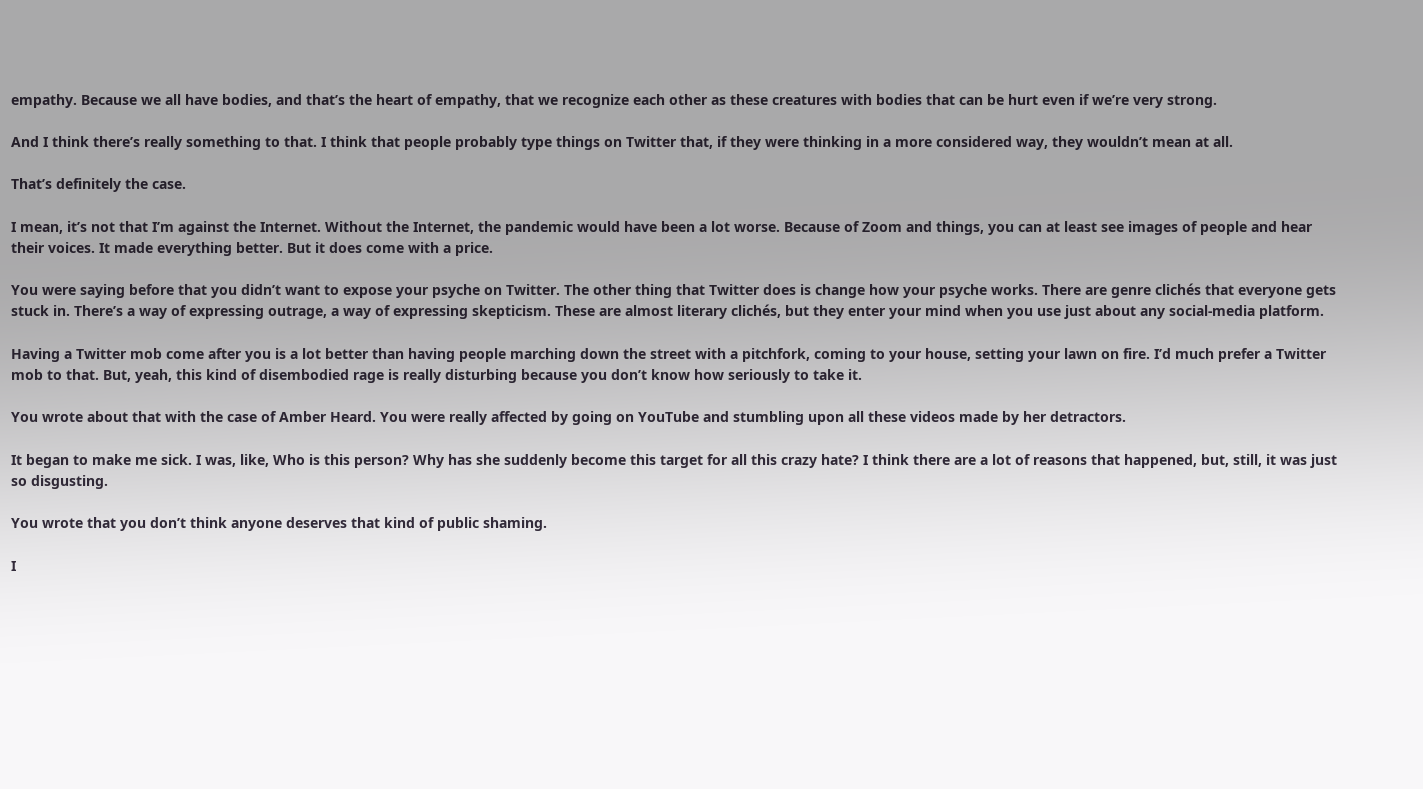empathy. Because we all have bodies, and that’s the heart of empathy, that we recognize each other as these creatures with bodies that can be hurt even if we’re very strong.

And I think there’s really something to that. I think that people probably type things on Twitter that, if they were thinking in a more considered way, they wouldn’t mean at all.

That’s definitely the case.

I mean, it’s not that I’m against the Internet. Without the Internet, the pandemic would have been a lot worse. Because of Zoom and things, you can at least see images of people and hear their voices. It made everything better. But it does come with a price.

You were saying before that you didn’t want to expose your psyche on Twitter. The other thing that Twitter does is change how your psyche works. There are genre clichés that everyone gets stuck in. There’s a way of expressing outrage, a way of expressing skepticism. These are almost literary clichés, but they enter your mind when you use just about any social-media platform.

Having a Twitter mob come after you is a lot better than having people marching down the street with a pitchfork, coming to your house, setting your lawn on fire. I’d much prefer a Twitter mob to that. But, yeah, this kind of disembodied rage is really disturbing because you don’t know how seriously to take it.

You wrote about that with the case of Amber Heard. You were really affected by going on YouTube and stumbling upon all these videos made by her detractors.

It began to make me sick. I was, like, Who is this person? Why has she suddenly become this target for all this crazy hate? I think there are a lot of reasons that happened, but, still, it was just so disgusting.

You wrote that you don’t think anyone deserves that kind of public shaming.

I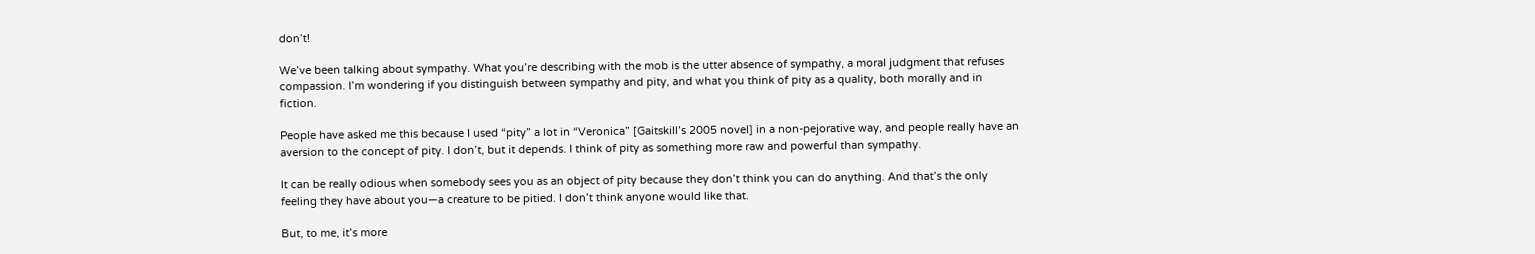don’t!

We’ve been talking about sympathy. What you’re describing with the mob is the utter absence of sympathy, a moral judgment that refuses compassion. I’m wondering if you distinguish between sympathy and pity, and what you think of pity as a quality, both morally and in fiction.

People have asked me this because I used “pity” a lot in “Veronica” [Gaitskill’s 2005 novel] in a non-pejorative way, and people really have an aversion to the concept of pity. I don’t, but it depends. I think of pity as something more raw and powerful than sympathy.

It can be really odious when somebody sees you as an object of pity because they don’t think you can do anything. And that’s the only feeling they have about you—a creature to be pitied. I don’t think anyone would like that.

But, to me, it’s more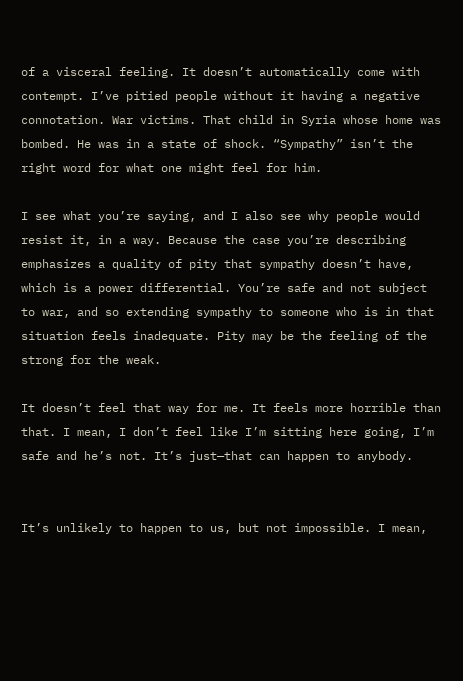of a visceral feeling. It doesn’t automatically come with contempt. I’ve pitied people without it having a negative connotation. War victims. That child in Syria whose home was bombed. He was in a state of shock. “Sympathy” isn’t the right word for what one might feel for him.

I see what you’re saying, and I also see why people would resist it, in a way. Because the case you’re describing emphasizes a quality of pity that sympathy doesn’t have, which is a power differential. You’re safe and not subject to war, and so extending sympathy to someone who is in that situation feels inadequate. Pity may be the feeling of the strong for the weak.

It doesn’t feel that way for me. It feels more horrible than that. I mean, I don’t feel like I’m sitting here going, I’m safe and he’s not. It’s just—that can happen to anybody.


It’s unlikely to happen to us, but not impossible. I mean,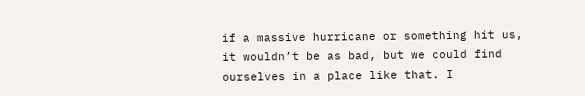if a massive hurricane or something hit us, it wouldn’t be as bad, but we could find ourselves in a place like that. I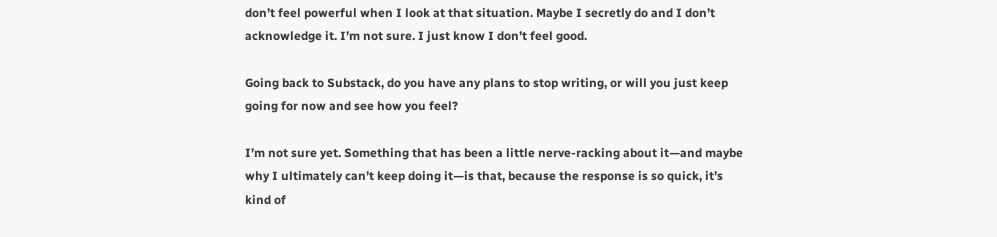don’t feel powerful when I look at that situation. Maybe I secretly do and I don’t acknowledge it. I’m not sure. I just know I don’t feel good.

Going back to Substack, do you have any plans to stop writing, or will you just keep going for now and see how you feel?

I’m not sure yet. Something that has been a little nerve-racking about it—and maybe why I ultimately can’t keep doing it—is that, because the response is so quick, it’s kind of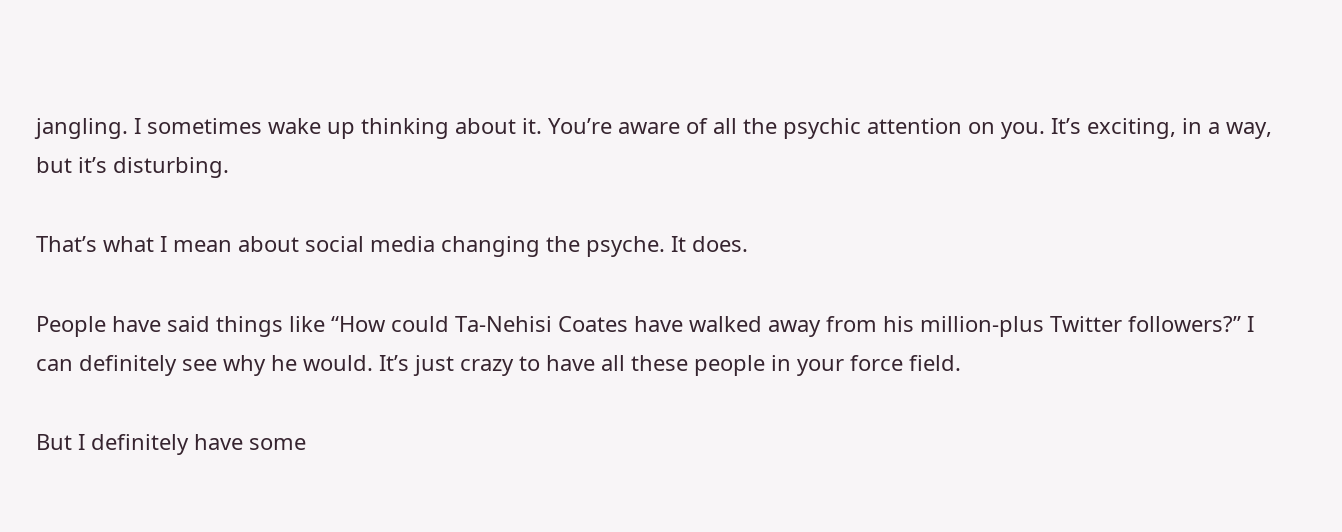jangling. I sometimes wake up thinking about it. You’re aware of all the psychic attention on you. It’s exciting, in a way, but it’s disturbing.

That’s what I mean about social media changing the psyche. It does.

People have said things like “How could Ta-Nehisi Coates have walked away from his million-plus Twitter followers?” I can definitely see why he would. It’s just crazy to have all these people in your force field.

But I definitely have some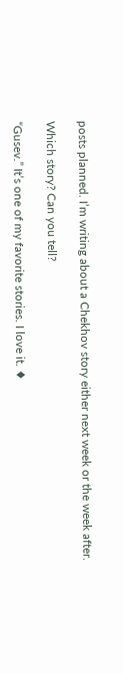posts planned. I’m writing about a Chekhov story either next week or the week after.

Which story? Can you tell?

“Gusev.” It’s one of my favorite stories. I love it. ♦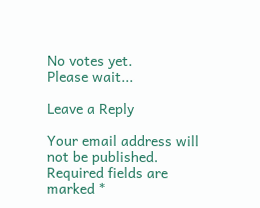No votes yet.
Please wait...

Leave a Reply

Your email address will not be published. Required fields are marked *